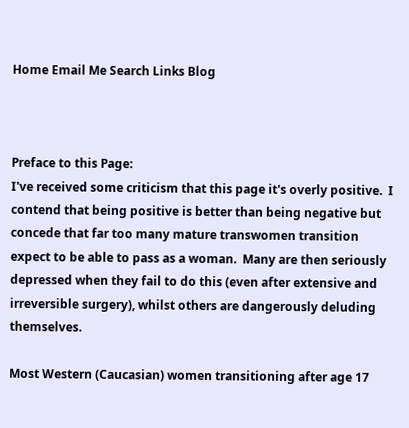Home Email Me Search Links Blog



Preface to this Page:
I've received some criticism that this page it's overly positive.  I contend that being positive is better than being negative but concede that far too many mature transwomen transition expect to be able to pass as a woman.  Many are then seriously depressed when they fail to do this (even after extensive and irreversible surgery), whilst others are dangerously deluding themselves.

Most Western (Caucasian) women transitioning after age 17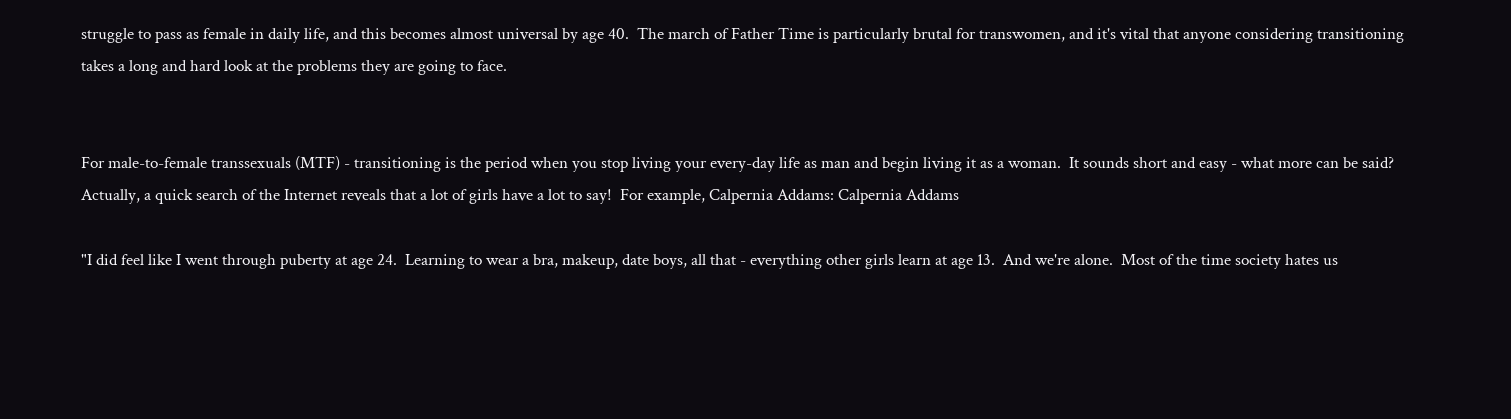struggle to pass as female in daily life, and this becomes almost universal by age 40.  The march of Father Time is particularly brutal for transwomen, and it's vital that anyone considering transitioning takes a long and hard look at the problems they are going to face.


For male-to-female transsexuals (MTF) - transitioning is the period when you stop living your every-day life as man and begin living it as a woman.  It sounds short and easy - what more can be said?  Actually, a quick search of the Internet reveals that a lot of girls have a lot to say!  For example, Calpernia Addams: Calpernia Addams

"I did feel like I went through puberty at age 24.  Learning to wear a bra, makeup, date boys, all that - everything other girls learn at age 13.  And we're alone.  Most of the time society hates us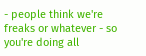- people think we're freaks or whatever - so you're doing all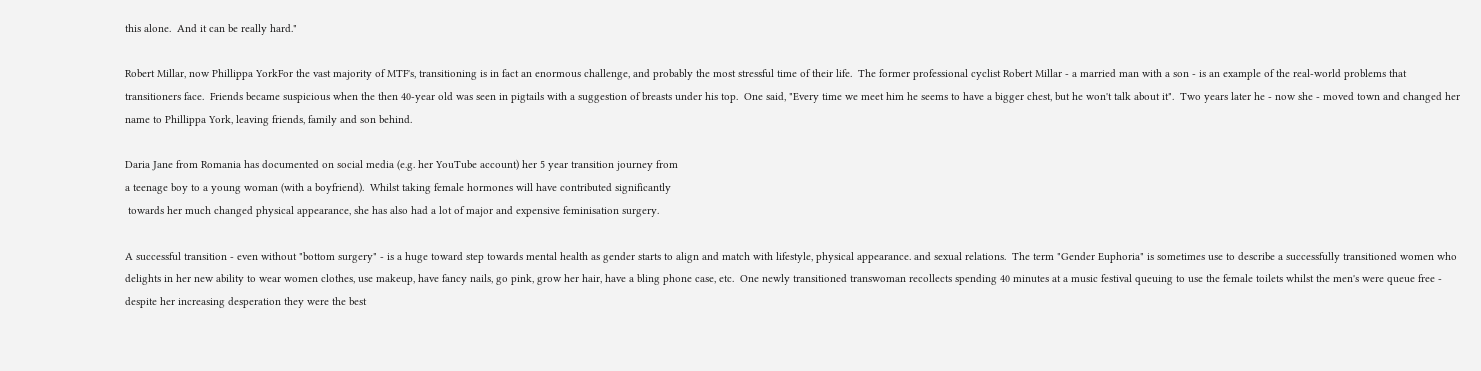this alone.  And it can be really hard."

Robert Millar, now Phillippa YorkFor the vast majority of MTF's, transitioning is in fact an enormous challenge, and probably the most stressful time of their life.  The former professional cyclist Robert Millar - a married man with a son - is an example of the real-world problems that transitioners face.  Friends became suspicious when the then 40-year old was seen in pigtails with a suggestion of breasts under his top.  One said, "Every time we meet him he seems to have a bigger chest, but he won't talk about it".  Two years later he - now she - moved town and changed her name to Phillippa York, leaving friends, family and son behind.

Daria Jane from Romania has documented on social media (e.g. her YouTube account) her 5 year transition journey from
a teenage boy to a young woman (with a boyfriend).  Whilst taking female hormones will have contributed significantly
 towards her much changed physical appearance, she has also had a lot of major and expensive feminisation surgery.

A successful transition - even without "bottom surgery" - is a huge toward step towards mental health as gender starts to align and match with lifestyle, physical appearance. and sexual relations.  The term "Gender Euphoria" is sometimes use to describe a successfully transitioned women who delights in her new ability to wear women clothes, use makeup, have fancy nails, go pink, grow her hair, have a bling phone case, etc.  One newly transitioned transwoman recollects spending 40 minutes at a music festival queuing to use the female toilets whilst the men's were queue free - despite her increasing desperation they were the best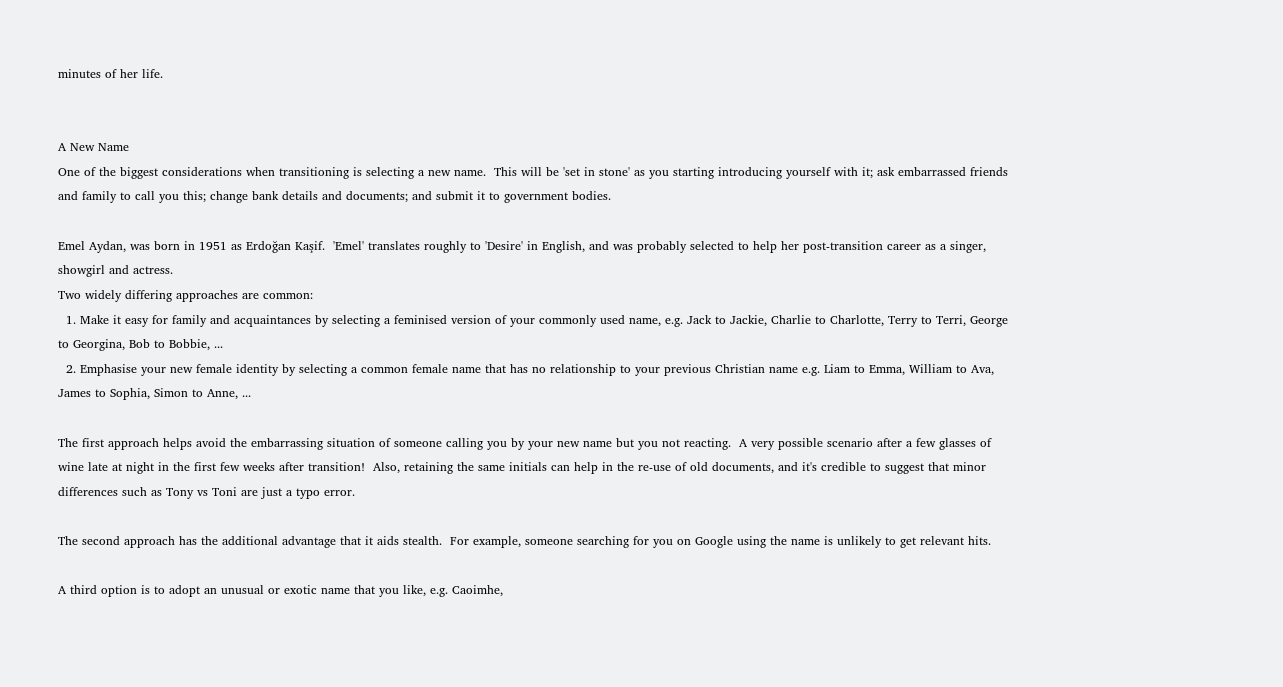minutes of her life.


A New Name
One of the biggest considerations when transitioning is selecting a new name.  This will be 'set in stone' as you starting introducing yourself with it; ask embarrassed friends and family to call you this; change bank details and documents; and submit it to government bodies.

Emel Aydan, was born in 1951 as Erdoğan Kaşif.  'Emel' translates roughly to 'Desire' in English, and was probably selected to help her post-transition career as a singer, showgirl and actress.
Two widely differing approaches are common:
  1. Make it easy for family and acquaintances by selecting a feminised version of your commonly used name, e.g. Jack to Jackie, Charlie to Charlotte, Terry to Terri, George to Georgina, Bob to Bobbie, ...
  2. Emphasise your new female identity by selecting a common female name that has no relationship to your previous Christian name e.g. Liam to Emma, William to Ava, James to Sophia, Simon to Anne, ...

The first approach helps avoid the embarrassing situation of someone calling you by your new name but you not reacting.  A very possible scenario after a few glasses of wine late at night in the first few weeks after transition!  Also, retaining the same initials can help in the re-use of old documents, and it's credible to suggest that minor differences such as Tony vs Toni are just a typo error.

The second approach has the additional advantage that it aids stealth.  For example, someone searching for you on Google using the name is unlikely to get relevant hits.

A third option is to adopt an unusual or exotic name that you like, e.g. Caoimhe,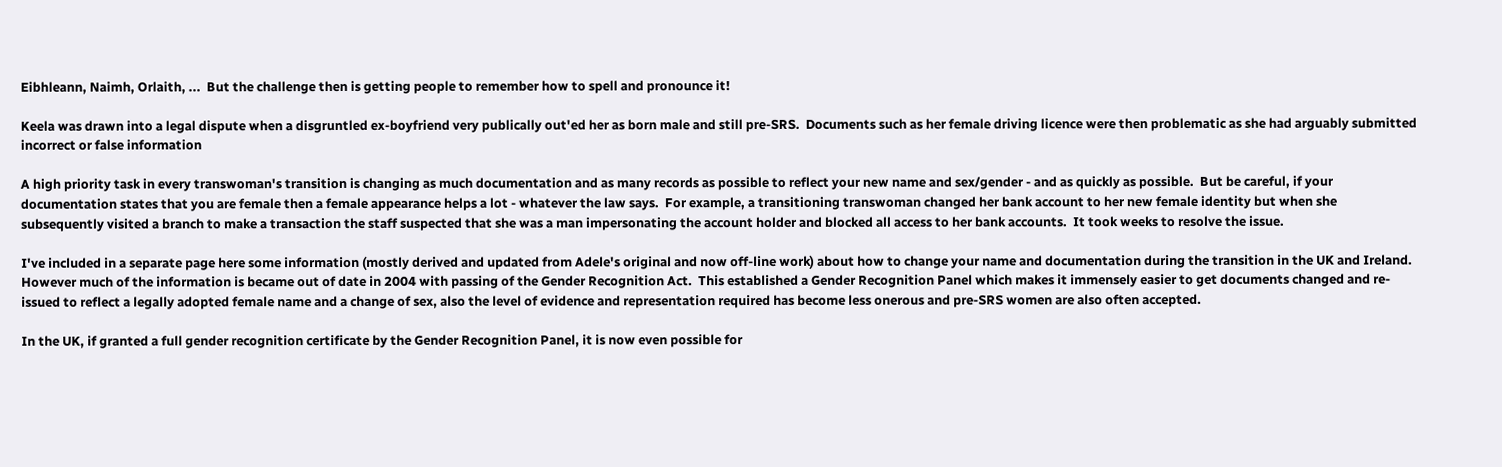Eibhleann, Naimh, Orlaith, ...  But the challenge then is getting people to remember how to spell and pronounce it!

Keela was drawn into a legal dispute when a disgruntled ex-boyfriend very publically out'ed her as born male and still pre-SRS.  Documents such as her female driving licence were then problematic as she had arguably submitted incorrect or false information

A high priority task in every transwoman's transition is changing as much documentation and as many records as possible to reflect your new name and sex/gender - and as quickly as possible.  But be careful, if your documentation states that you are female then a female appearance helps a lot - whatever the law says.  For example, a transitioning transwoman changed her bank account to her new female identity but when she subsequently visited a branch to make a transaction the staff suspected that she was a man impersonating the account holder and blocked all access to her bank accounts.  It took weeks to resolve the issue.

I've included in a separate page here some information (mostly derived and updated from Adele's original and now off-line work) about how to change your name and documentation during the transition in the UK and Ireland.  However much of the information is became out of date in 2004 with passing of the Gender Recognition Act.  This established a Gender Recognition Panel which makes it immensely easier to get documents changed and re-issued to reflect a legally adopted female name and a change of sex, also the level of evidence and representation required has become less onerous and pre-SRS women are also often accepted.

In the UK, if granted a full gender recognition certificate by the Gender Recognition Panel, it is now even possible for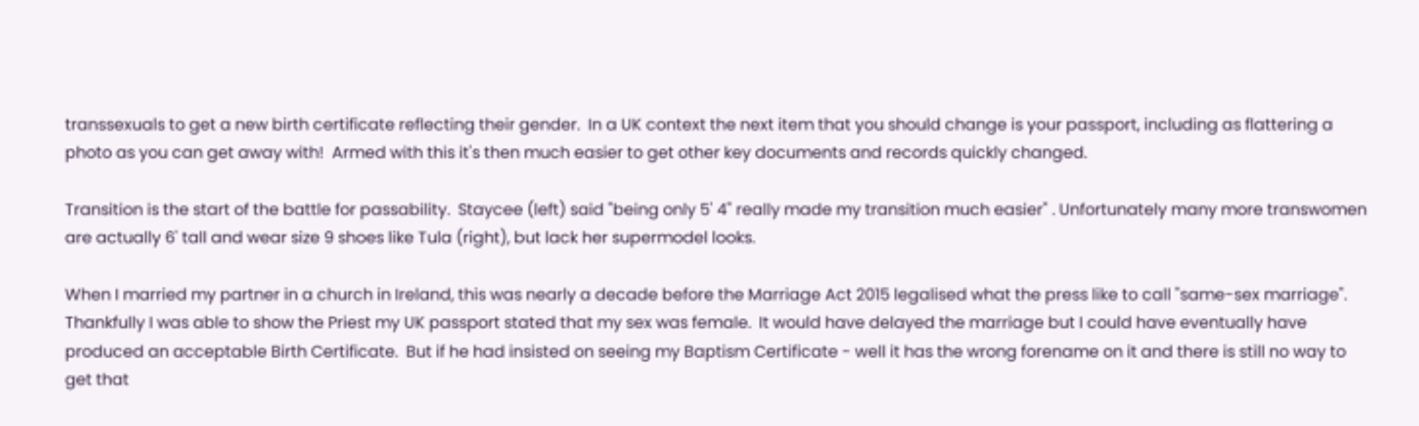transsexuals to get a new birth certificate reflecting their gender.  In a UK context the next item that you should change is your passport, including as flattering a photo as you can get away with!  Armed with this it's then much easier to get other key documents and records quickly changed.

Transition is the start of the battle for passability.  Staycee (left) said "being only 5' 4" really made my transition much easier" . Unfortunately many more transwomen are actually 6' tall and wear size 9 shoes like Tula (right), but lack her supermodel looks.

When I married my partner in a church in Ireland, this was nearly a decade before the Marriage Act 2015 legalised what the press like to call "same-sex marriage".  Thankfully I was able to show the Priest my UK passport stated that my sex was female.  It would have delayed the marriage but I could have eventually have produced an acceptable Birth Certificate.  But if he had insisted on seeing my Baptism Certificate - well it has the wrong forename on it and there is still no way to get that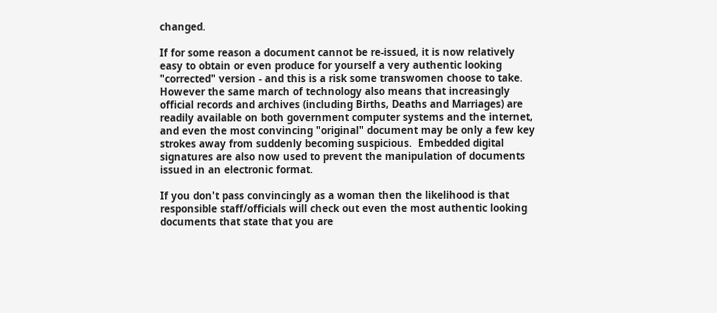changed.

If for some reason a document cannot be re-issued, it is now relatively easy to obtain or even produce for yourself a very authentic looking "corrected" version - and this is a risk some transwomen choose to take.  However the same march of technology also means that increasingly official records and archives (including Births, Deaths and Marriages) are readily available on both government computer systems and the internet, and even the most convincing "original" document may be only a few key strokes away from suddenly becoming suspicious.  Embedded digital signatures are also now used to prevent the manipulation of documents issued in an electronic format.

If you don't pass convincingly as a woman then the likelihood is that responsible staff/officials will check out even the most authentic looking documents that state that you are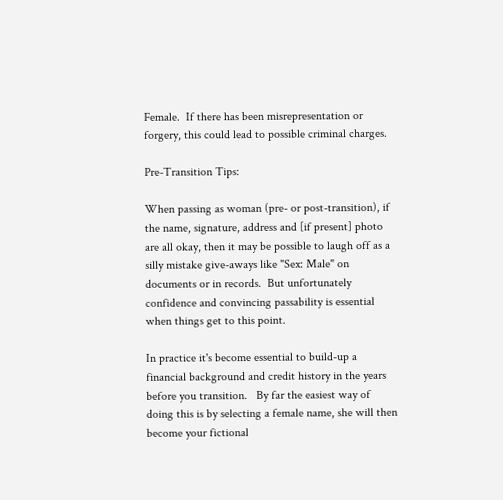Female.  If there has been misrepresentation or forgery, this could lead to possible criminal charges.

Pre-Transition Tips:

When passing as woman (pre- or post-transition), if the name, signature, address and [if present] photo are all okay, then it may be possible to laugh off as a silly mistake give-aways like "Sex: Male" on documents or in records.  But unfortunately confidence and convincing passability is essential when things get to this point.

In practice it's become essential to build-up a financial background and credit history in the years before you transition.   By far the easiest way of doing this is by selecting a female name, she will then become your fictional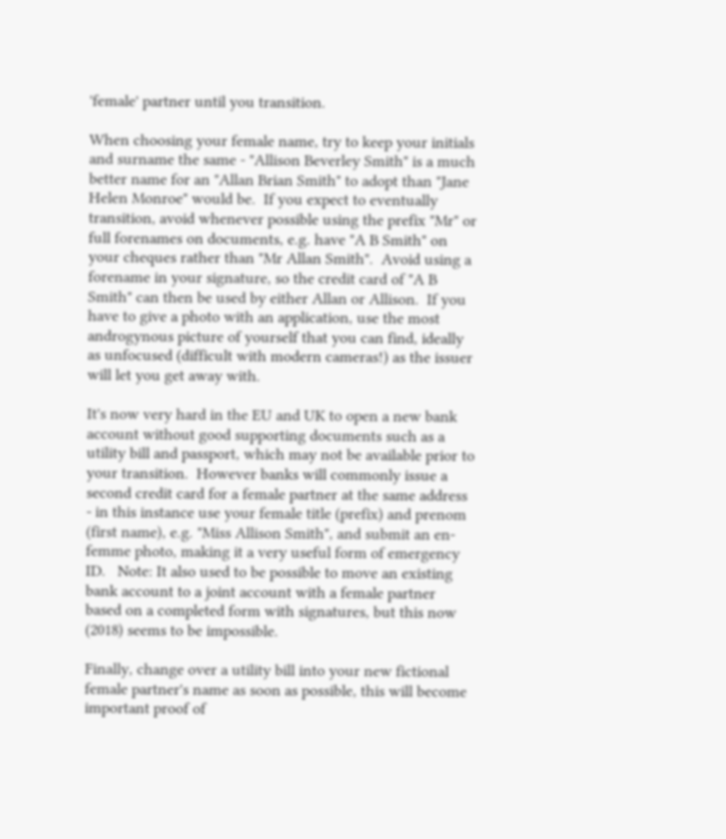'female' partner until you transition.

When choosing your female name, try to keep your initials and surname the same - "Allison Beverley Smith" is a much better name for an "Allan Brian Smith" to adopt than "Jane Helen Monroe" would be.  If you expect to eventually transition, avoid whenever possible using the prefix "Mr" or full forenames on documents, e.g. have "A B Smith" on your cheques rather than "Mr Allan Smith".  Avoid using a forename in your signature, so the credit card of "A B Smith" can then be used by either Allan or Allison.  If you have to give a photo with an application, use the most androgynous picture of yourself that you can find, ideally as unfocused (difficult with modern cameras!) as the issuer will let you get away with.

It's now very hard in the EU and UK to open a new bank account without good supporting documents such as a utility bill and passport, which may not be available prior to your transition.  However banks will commonly issue a second credit card for a female partner at the same address  - in this instance use your female title (prefix) and prenom (first name), e.g. "Miss Allison Smith", and submit an en-femme photo, making it a very useful form of emergency ID.   Note: It also used to be possible to move an existing bank account to a joint account with a female partner based on a completed form with signatures, but this now (2018) seems to be impossible.

Finally, change over a utility bill into your new fictional female partner's name as soon as possible, this will become important proof of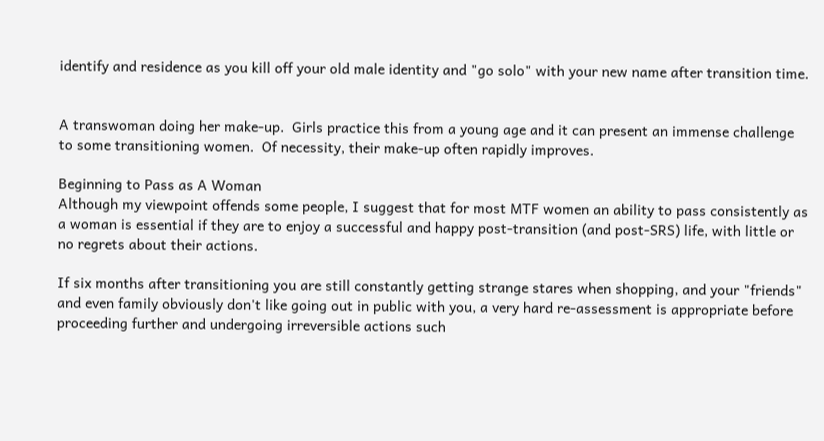identify and residence as you kill off your old male identity and "go solo" with your new name after transition time.


A transwoman doing her make-up.  Girls practice this from a young age and it can present an immense challenge to some transitioning women.  Of necessity, their make-up often rapidly improves.

Beginning to Pass as A Woman
Although my viewpoint offends some people, I suggest that for most MTF women an ability to pass consistently as a woman is essential if they are to enjoy a successful and happy post-transition (and post-SRS) life, with little or no regrets about their actions.

If six months after transitioning you are still constantly getting strange stares when shopping, and your "friends" and even family obviously don't like going out in public with you, a very hard re-assessment is appropriate before proceeding further and undergoing irreversible actions such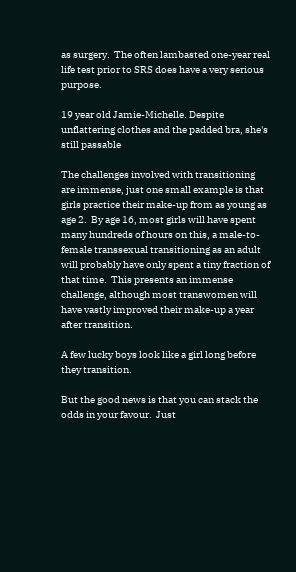as surgery.  The often lambasted one-year real life test prior to SRS does have a very serious purpose.

19 year old Jamie-Michelle. Despite unflattering clothes and the padded bra, she's still passable

The challenges involved with transitioning are immense, just one small example is that girls practice their make-up from as young as age 2.  By age 16, most girls will have spent many hundreds of hours on this, a male-to-female transsexual transitioning as an adult will probably have only spent a tiny fraction of that time.  This presents an immense challenge, although most transwomen will have vastly improved their make-up a year after transition.

A few lucky boys look like a girl long before they transition.

But the good news is that you can stack the odds in your favour.  Just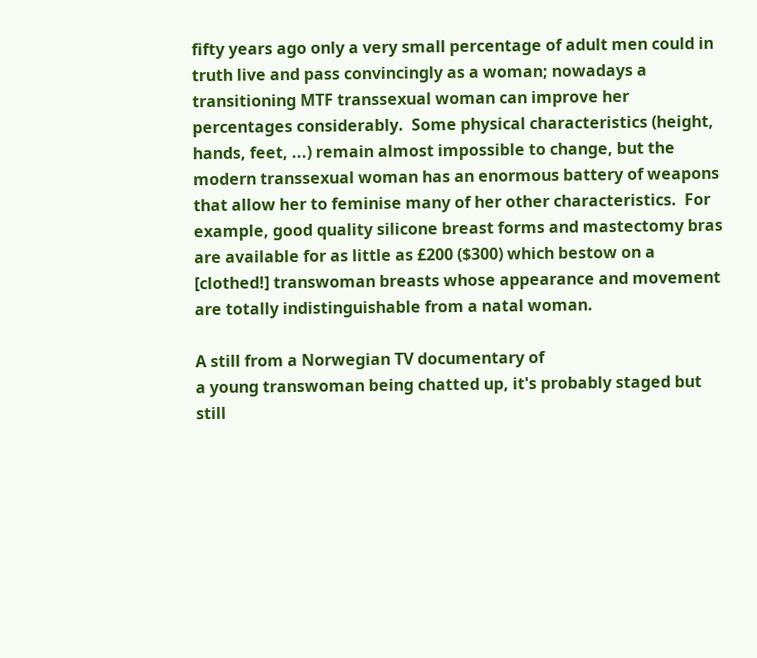fifty years ago only a very small percentage of adult men could in truth live and pass convincingly as a woman; nowadays a transitioning MTF transsexual woman can improve her percentages considerably.  Some physical characteristics (height, hands, feet, ...) remain almost impossible to change, but the modern transsexual woman has an enormous battery of weapons that allow her to feminise many of her other characteristics.  For example, good quality silicone breast forms and mastectomy bras are available for as little as £200 ($300) which bestow on a [clothed!] transwoman breasts whose appearance and movement are totally indistinguishable from a natal woman.

A still from a Norwegian TV documentary of
a young transwoman being chatted up, it's probably staged but still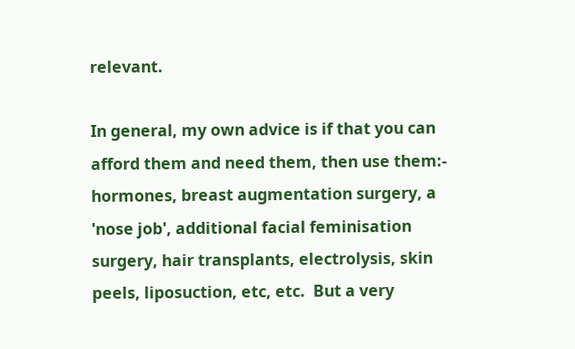relevant.

In general, my own advice is if that you can afford them and need them, then use them:- hormones, breast augmentation surgery, a 'nose job', additional facial feminisation surgery, hair transplants, electrolysis, skin peels, liposuction, etc, etc.  But a very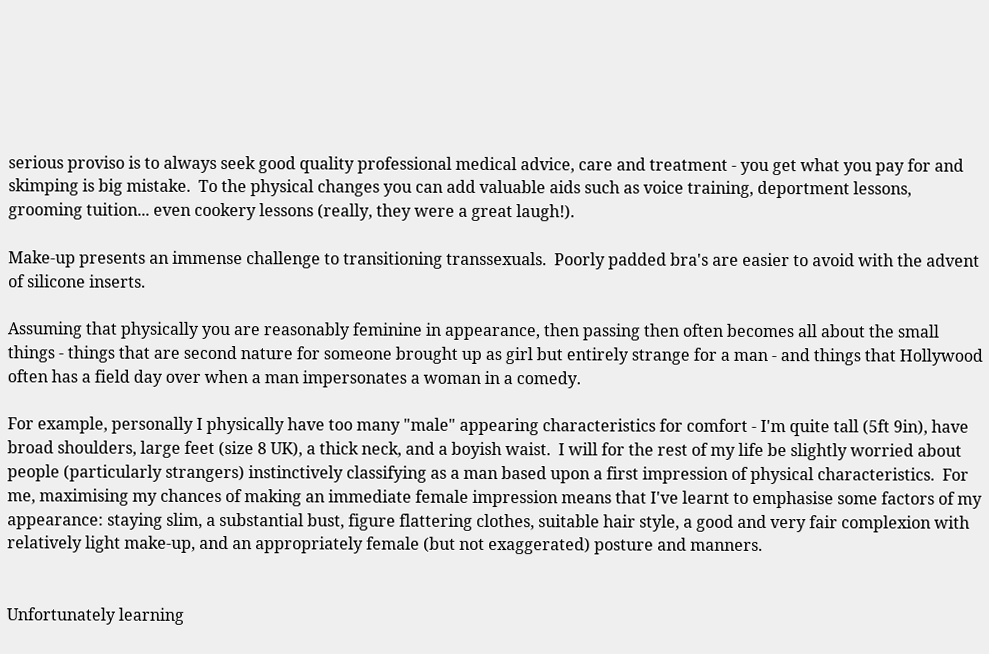serious proviso is to always seek good quality professional medical advice, care and treatment - you get what you pay for and skimping is big mistake.  To the physical changes you can add valuable aids such as voice training, deportment lessons, grooming tuition... even cookery lessons (really, they were a great laugh!).

Make-up presents an immense challenge to transitioning transsexuals.  Poorly padded bra's are easier to avoid with the advent of silicone inserts.

Assuming that physically you are reasonably feminine in appearance, then passing then often becomes all about the small things - things that are second nature for someone brought up as girl but entirely strange for a man - and things that Hollywood often has a field day over when a man impersonates a woman in a comedy.

For example, personally I physically have too many "male" appearing characteristics for comfort - I'm quite tall (5ft 9in), have broad shoulders, large feet (size 8 UK), a thick neck, and a boyish waist.  I will for the rest of my life be slightly worried about people (particularly strangers) instinctively classifying as a man based upon a first impression of physical characteristics.  For me, maximising my chances of making an immediate female impression means that I've learnt to emphasise some factors of my appearance: staying slim, a substantial bust, figure flattering clothes, suitable hair style, a good and very fair complexion with relatively light make-up, and an appropriately female (but not exaggerated) posture and manners.


Unfortunately learning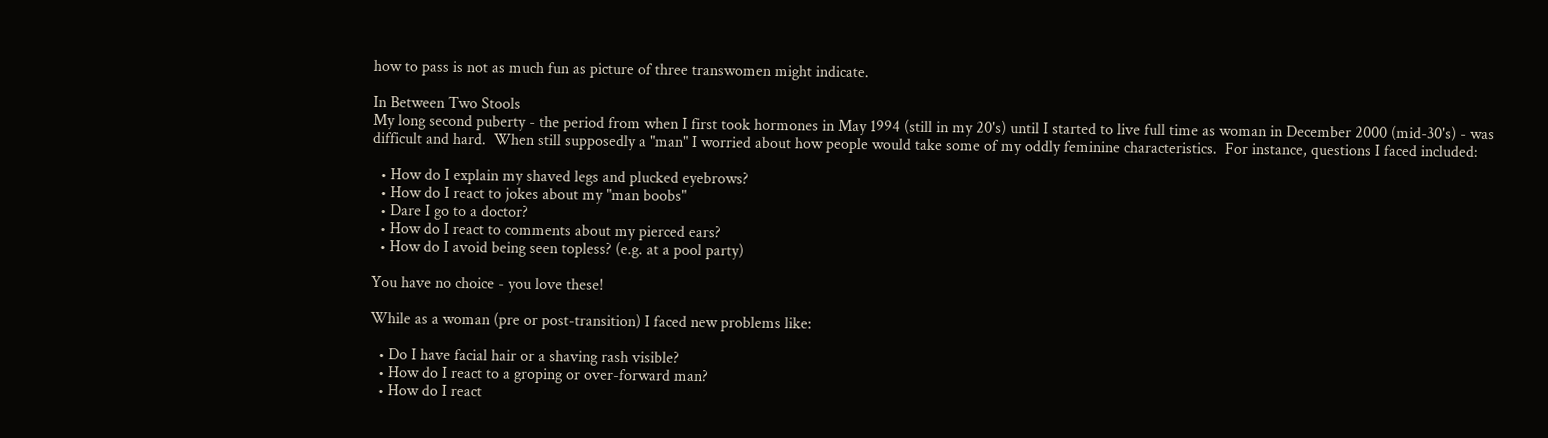how to pass is not as much fun as picture of three transwomen might indicate.

In Between Two Stools
My long second puberty - the period from when I first took hormones in May 1994 (still in my 20's) until I started to live full time as woman in December 2000 (mid-30's) - was difficult and hard.  When still supposedly a "man" I worried about how people would take some of my oddly feminine characteristics.  For instance, questions I faced included:

  • How do I explain my shaved legs and plucked eyebrows?
  • How do I react to jokes about my "man boobs"
  • Dare I go to a doctor?
  • How do I react to comments about my pierced ears?
  • How do I avoid being seen topless? (e.g. at a pool party)

You have no choice - you love these!

While as a woman (pre or post-transition) I faced new problems like:

  • Do I have facial hair or a shaving rash visible?
  • How do I react to a groping or over-forward man?
  • How do I react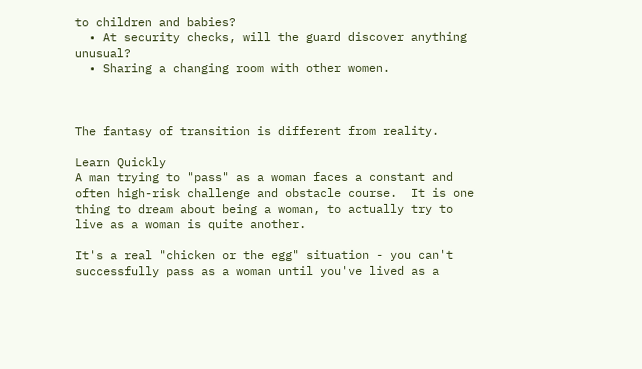to children and babies?
  • At security checks, will the guard discover anything unusual?
  • Sharing a changing room with other women.



The fantasy of transition is different from reality.

Learn Quickly
A man trying to "pass" as a woman faces a constant and often high-risk challenge and obstacle course.  It is one thing to dream about being a woman, to actually try to live as a woman is quite another.

It's a real "chicken or the egg" situation - you can't successfully pass as a woman until you've lived as a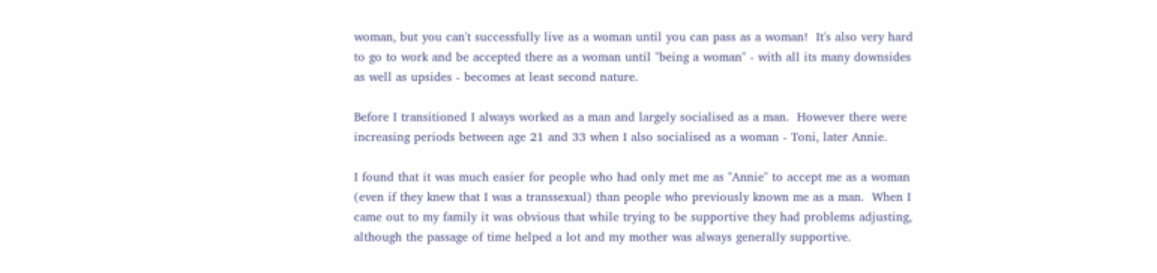woman, but you can't successfully live as a woman until you can pass as a woman!  It's also very hard to go to work and be accepted there as a woman until "being a woman" - with all its many downsides as well as upsides - becomes at least second nature.

Before I transitioned I always worked as a man and largely socialised as a man.  However there were increasing periods between age 21 and 33 when I also socialised as a woman - Toni, later Annie.

I found that it was much easier for people who had only met me as "Annie" to accept me as a woman (even if they knew that I was a transsexual) than people who previously known me as a man.  When I came out to my family it was obvious that while trying to be supportive they had problems adjusting, although the passage of time helped a lot and my mother was always generally supportive.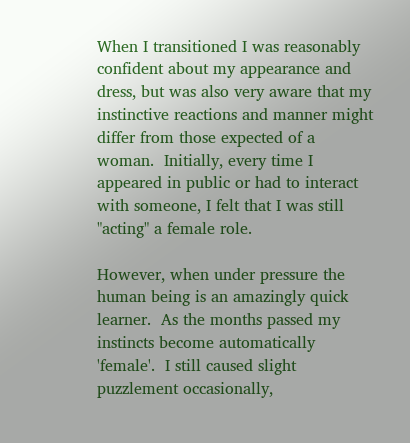When I transitioned I was reasonably confident about my appearance and dress, but was also very aware that my instinctive reactions and manner might differ from those expected of a woman.  Initially, every time I appeared in public or had to interact with someone, I felt that I was still "acting" a female role.

However, when under pressure the human being is an amazingly quick learner.  As the months passed my instincts become automatically  'female'.  I still caused slight puzzlement occasionally,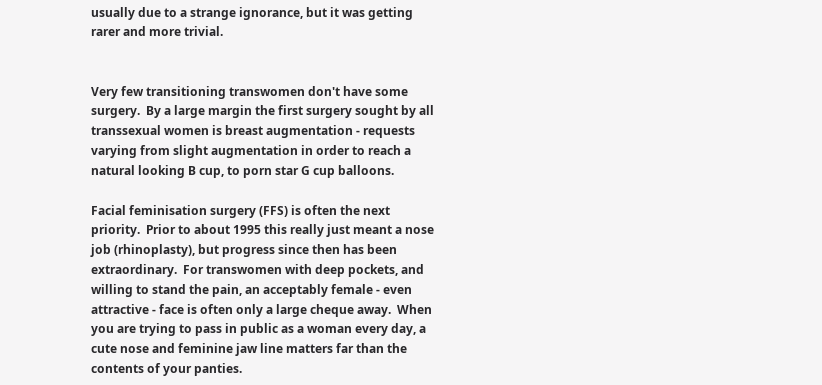usually due to a strange ignorance, but it was getting rarer and more trivial.


Very few transitioning transwomen don't have some surgery.  By a large margin the first surgery sought by all transsexual women is breast augmentation - requests varying from slight augmentation in order to reach a natural looking B cup, to porn star G cup balloons.

Facial feminisation surgery (FFS) is often the next priority.  Prior to about 1995 this really just meant a nose job (rhinoplasty), but progress since then has been extraordinary.  For transwomen with deep pockets, and willing to stand the pain, an acceptably female - even attractive - face is often only a large cheque away.  When you are trying to pass in public as a woman every day, a cute nose and feminine jaw line matters far than the contents of your panties.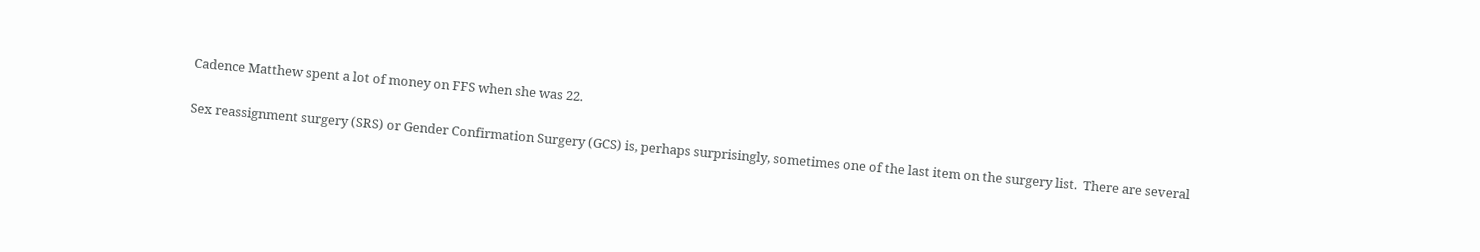Cadence Matthew spent a lot of money on FFS when she was 22.

Sex reassignment surgery (SRS) or Gender Confirmation Surgery (GCS) is, perhaps surprisingly, sometimes one of the last item on the surgery list.  There are several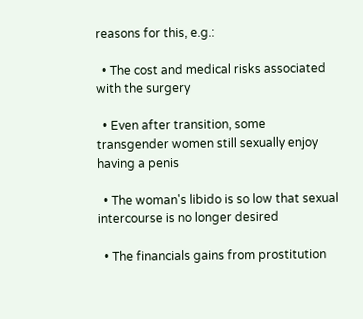reasons for this, e.g.:

  • The cost and medical risks associated with the surgery

  • Even after transition, some transgender women still sexually enjoy having a penis

  • The woman's libido is so low that sexual intercourse is no longer desired

  • The financials gains from prostitution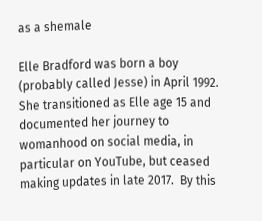as a shemale

Elle Bradford was born a boy (probably called Jesse) in April 1992.  She transitioned as Elle age 15 and
documented her journey to womanhood on social media, in particular on YouTube, but ceased making updates in late 2017.  By this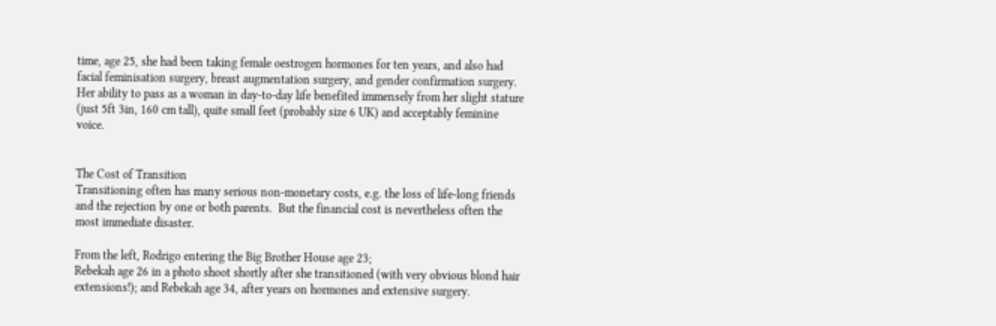time, age 25, she had been taking female oestrogen hormones for ten years, and also had facial feminisation surgery, breast augmentation surgery, and gender confirmation surgery.  Her ability to pass as a woman in day-to-day life benefited immensely from her slight stature (just 5ft 3in, 160 cm tall), quite small feet (probably size 6 UK) and acceptably feminine voice.


The Cost of Transition
Transitioning often has many serious non-monetary costs, e.g. the loss of life-long friends and the rejection by one or both parents.  But the financial cost is nevertheless often the most immediate disaster.

From the left, Rodrigo entering the Big Brother House age 23;
Rebekah age 26 in a photo shoot shortly after she transitioned (with very obvious blond hair extensions!); and Rebekah age 34, after years on hormones and extensive surgery.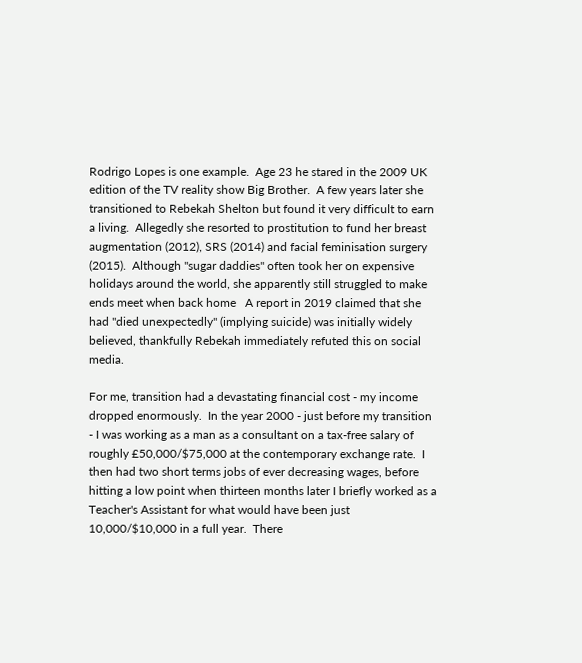Rodrigo Lopes is one example.  Age 23 he stared in the 2009 UK edition of the TV reality show Big Brother.  A few years later she transitioned to Rebekah Shelton but found it very difficult to earn a living.  Allegedly she resorted to prostitution to fund her breast augmentation (2012), SRS (2014) and facial feminisation surgery (2015).  Although "sugar daddies" often took her on expensive holidays around the world, she apparently still struggled to make ends meet when back home   A report in 2019 claimed that she had "died unexpectedly" (implying suicide) was initially widely believed, thankfully Rebekah immediately refuted this on social media.

For me, transition had a devastating financial cost - my income dropped enormously.  In the year 2000 - just before my transition - I was working as a man as a consultant on a tax-free salary of roughly £50,000/$75,000 at the contemporary exchange rate.  I then had two short terms jobs of ever decreasing wages, before hitting a low point when thirteen months later I briefly worked as a Teacher's Assistant for what would have been just 10,000/$10,000 in a full year.  There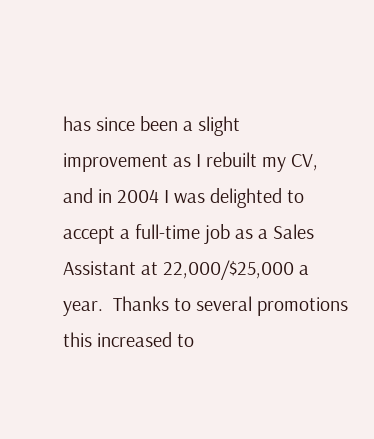has since been a slight improvement as I rebuilt my CV, and in 2004 I was delighted to accept a full-time job as a Sales Assistant at 22,000/$25,000 a year.  Thanks to several promotions this increased to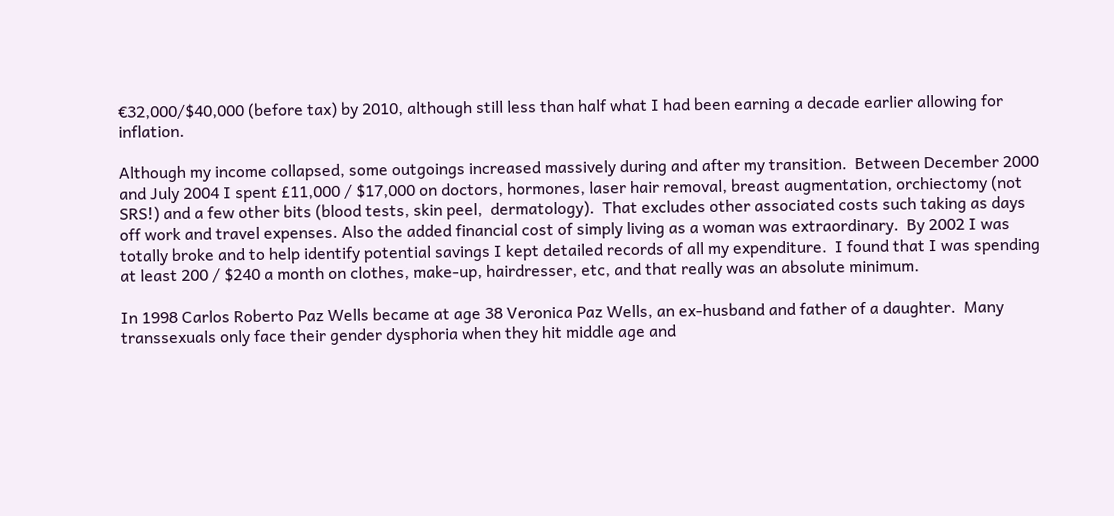€32,000/$40,000 (before tax) by 2010, although still less than half what I had been earning a decade earlier allowing for inflation.

Although my income collapsed, some outgoings increased massively during and after my transition.  Between December 2000 and July 2004 I spent £11,000 / $17,000 on doctors, hormones, laser hair removal, breast augmentation, orchiectomy (not SRS!) and a few other bits (blood tests, skin peel,  dermatology).  That excludes other associated costs such taking as days off work and travel expenses. Also the added financial cost of simply living as a woman was extraordinary.  By 2002 I was totally broke and to help identify potential savings I kept detailed records of all my expenditure.  I found that I was spending at least 200 / $240 a month on clothes, make-up, hairdresser, etc, and that really was an absolute minimum.

In 1998 Carlos Roberto Paz Wells became at age 38 Veronica Paz Wells, an ex-husband and father of a daughter.  Many transsexuals only face their gender dysphoria when they hit middle age and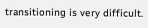transitioning is very difficult.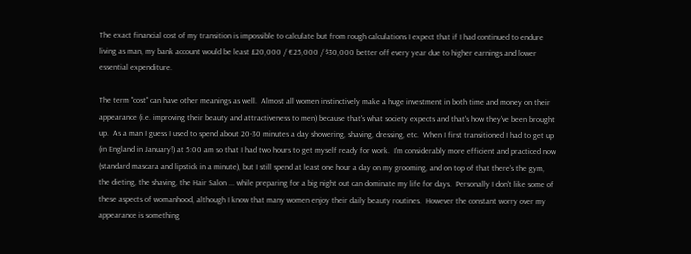The exact financial cost of my transition is impossible to calculate but from rough calculations I expect that if I had continued to endure living as man, my bank account would be least £20,000 / €25,000 / $30,000 better off every year due to higher earnings and lower essential expenditure.

The term "cost" can have other meanings as well.  Almost all women instinctively make a huge investment in both time and money on their appearance (i.e. improving their beauty and attractiveness to men) because that's what society expects and that's how they've been brought up.  As a man I guess I used to spend about 20-30 minutes a day showering, shaving, dressing, etc.  When I first transitioned I had to get up (in England in January!) at 5:00 am so that I had two hours to get myself ready for work.  I'm considerably more efficient and practiced now (standard mascara and lipstick in a minute), but I still spend at least one hour a day on my grooming, and on top of that there's the gym, the dieting, the shaving, the Hair Salon ... while preparing for a big night out can dominate my life for days.  Personally I don't like some of these aspects of womanhood, although I know that many women enjoy their daily beauty routines.  However the constant worry over my appearance is something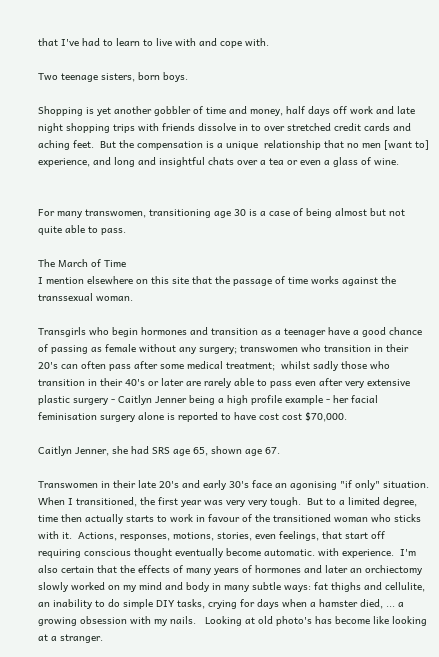that I've had to learn to live with and cope with.

Two teenage sisters, born boys.

Shopping is yet another gobbler of time and money, half days off work and late night shopping trips with friends dissolve in to over stretched credit cards and aching feet.  But the compensation is a unique  relationship that no men [want to] experience, and long and insightful chats over a tea or even a glass of wine.


For many transwomen, transitioning age 30 is a case of being almost but not quite able to pass.

The March of Time
I mention elsewhere on this site that the passage of time works against the transsexual woman.

Transgirls who begin hormones and transition as a teenager have a good chance of passing as female without any surgery; transwomen who transition in their 20's can often pass after some medical treatment;  whilst sadly those who transition in their 40's or later are rarely able to pass even after very extensive plastic surgery - Caitlyn Jenner being a high profile example - her facial feminisation surgery alone is reported to have cost cost $70,000.

Caitlyn Jenner, she had SRS age 65, shown age 67.

Transwomen in their late 20's and early 30's face an agonising "if only" situation.  When I transitioned, the first year was very very tough.  But to a limited degree, time then actually starts to work in favour of the transitioned woman who sticks with it.  Actions, responses, motions, stories, even feelings, that start off requiring conscious thought eventually become automatic. with experience.  I'm also certain that the effects of many years of hormones and later an orchiectomy slowly worked on my mind and body in many subtle ways: fat thighs and cellulite, an inability to do simple DIY tasks, crying for days when a hamster died, ... a growing obsession with my nails.   Looking at old photo's has become like looking at a stranger.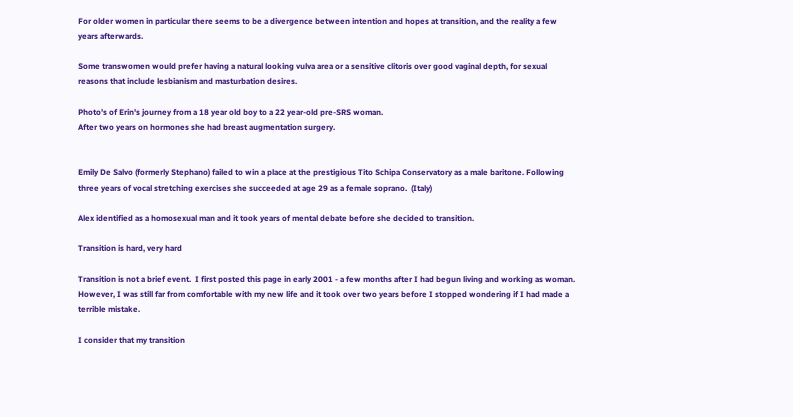For older women in particular there seems to be a divergence between intention and hopes at transition, and the reality a few years afterwards.

Some transwomen would prefer having a natural looking vulva area or a sensitive clitoris over good vaginal depth, for sexual reasons that include lesbianism and masturbation desires.

Photo's of Erin's journey from a 18 year old boy to a 22 year-old pre-SRS woman.
After two years on hormones she had breast augmentation surgery.


Emily De Salvo (formerly Stephano) failed to win a place at the prestigious Tito Schipa Conservatory as a male baritone. Following three years of vocal stretching exercises she succeeded at age 29 as a female soprano.  (Italy)

Alex identified as a homosexual man and it took years of mental debate before she decided to transition.

Transition is hard, very hard

Transition is not a brief event.  I first posted this page in early 2001 - a few months after I had begun living and working as woman.  However, I was still far from comfortable with my new life and it took over two years before I stopped wondering if I had made a terrible mistake.

I consider that my transition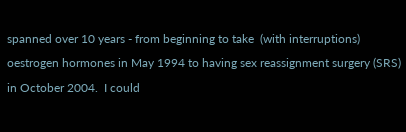spanned over 10 years - from beginning to take  (with interruptions) oestrogen hormones in May 1994 to having sex reassignment surgery (SRS) in October 2004.  I could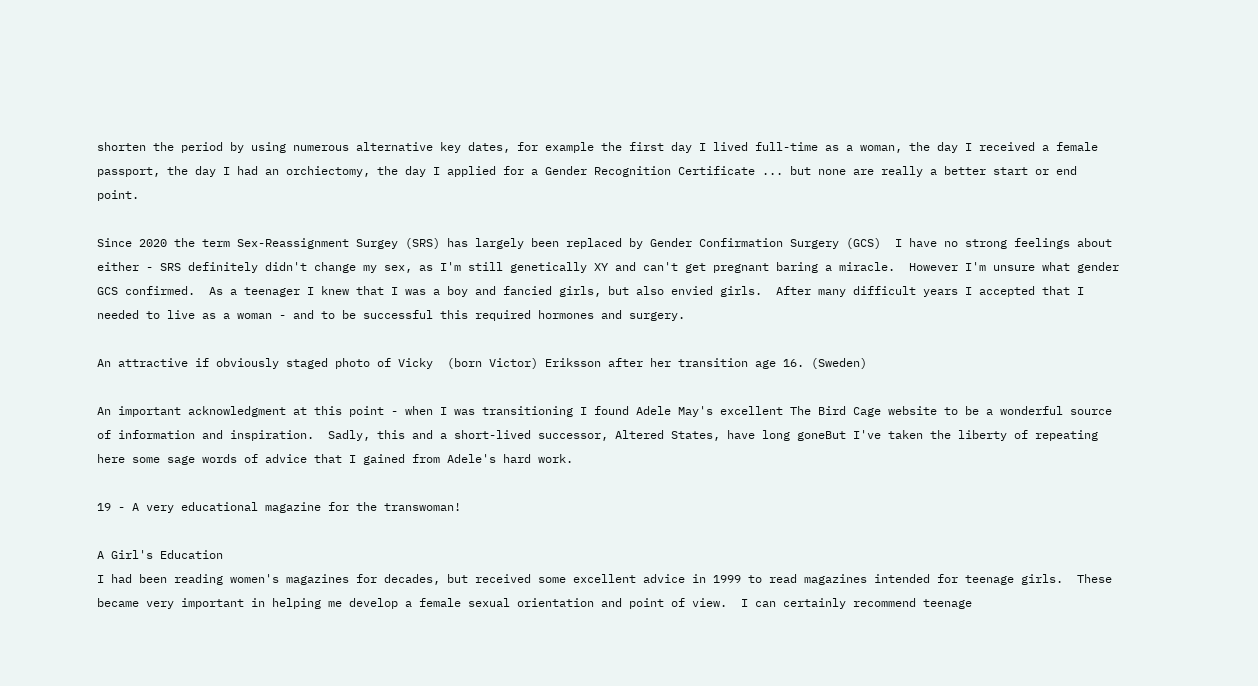shorten the period by using numerous alternative key dates, for example the first day I lived full-time as a woman, the day I received a female passport, the day I had an orchiectomy, the day I applied for a Gender Recognition Certificate ... but none are really a better start or end point.

Since 2020 the term Sex-Reassignment Surgey (SRS) has largely been replaced by Gender Confirmation Surgery (GCS)  I have no strong feelings about either - SRS definitely didn't change my sex, as I'm still genetically XY and can't get pregnant baring a miracle.  However I'm unsure what gender GCS confirmed.  As a teenager I knew that I was a boy and fancied girls, but also envied girls.  After many difficult years I accepted that I needed to live as a woman - and to be successful this required hormones and surgery.

An attractive if obviously staged photo of Vicky  (born Victor) Eriksson after her transition age 16. (Sweden)

An important acknowledgment at this point - when I was transitioning I found Adele May's excellent The Bird Cage website to be a wonderful source of information and inspiration.  Sadly, this and a short-lived successor, Altered States, have long goneBut I've taken the liberty of repeating here some sage words of advice that I gained from Adele's hard work.

19 - A very educational magazine for the transwoman!

A Girl's Education
I had been reading women's magazines for decades, but received some excellent advice in 1999 to read magazines intended for teenage girls.  These became very important in helping me develop a female sexual orientation and point of view.  I can certainly recommend teenage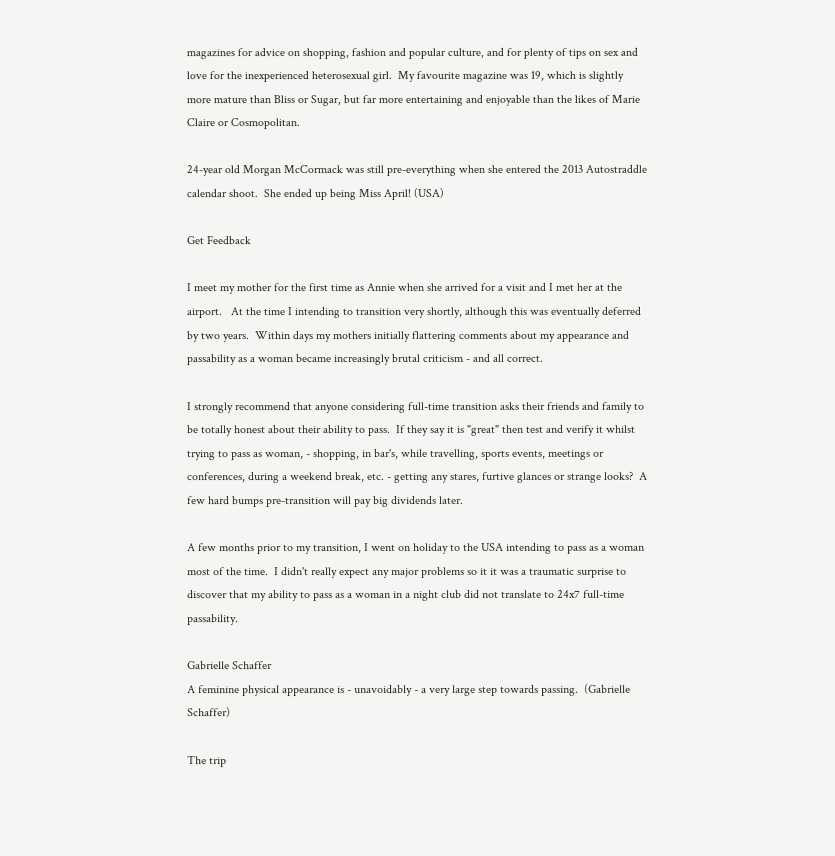magazines for advice on shopping, fashion and popular culture, and for plenty of tips on sex and love for the inexperienced heterosexual girl.  My favourite magazine was 19, which is slightly more mature than Bliss or Sugar, but far more entertaining and enjoyable than the likes of Marie Claire or Cosmopolitan.

24-year old Morgan McCormack was still pre-everything when she entered the 2013 Autostraddle calendar shoot.  She ended up being Miss April! (USA)

Get Feedback

I meet my mother for the first time as Annie when she arrived for a visit and I met her at the airport.   At the time I intending to transition very shortly, although this was eventually deferred by two years.  Within days my mothers initially flattering comments about my appearance and passability as a woman became increasingly brutal criticism - and all correct.

I strongly recommend that anyone considering full-time transition asks their friends and family to be totally honest about their ability to pass.  If they say it is "great" then test and verify it whilst trying to pass as woman, - shopping, in bar's, while travelling, sports events, meetings or conferences, during a weekend break, etc. - getting any stares, furtive glances or strange looks?  A few hard bumps pre-transition will pay big dividends later.

A few months prior to my transition, I went on holiday to the USA intending to pass as a woman most of the time.  I didn't really expect any major problems so it it was a traumatic surprise to discover that my ability to pass as a woman in a night club did not translate to 24x7 full-time passability.

Gabrielle Schaffer
A feminine physical appearance is - unavoidably - a very large step towards passing.  (Gabrielle Schaffer)

The trip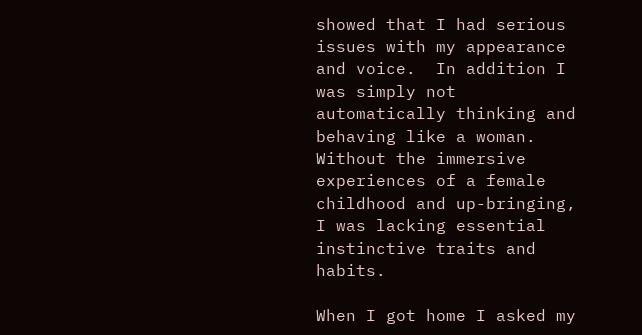showed that I had serious issues with my appearance and voice.  In addition I was simply not automatically thinking and behaving like a woman.  Without the immersive experiences of a female childhood and up-bringing, I was lacking essential instinctive traits and habits.

When I got home I asked my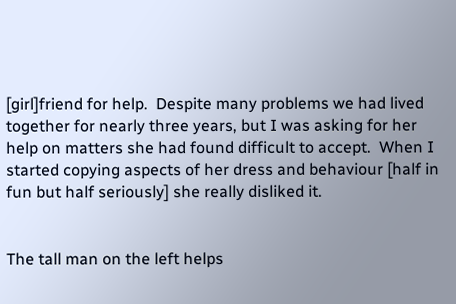[girl]friend for help.  Despite many problems we had lived together for nearly three years, but I was asking for her help on matters she had found difficult to accept.  When I started copying aspects of her dress and behaviour [half in fun but half seriously] she really disliked it.


The tall man on the left helps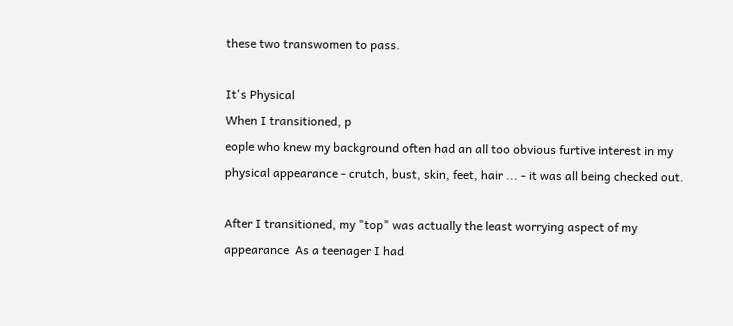these two transwomen to pass.

It's Physical
When I transitioned, p
eople who knew my background often had an all too obvious furtive interest in my physical appearance - crutch, bust, skin, feet, hair ... - it was all being checked out.

After I transitioned, my "top" was actually the least worrying aspect of my appearance  As a teenager I had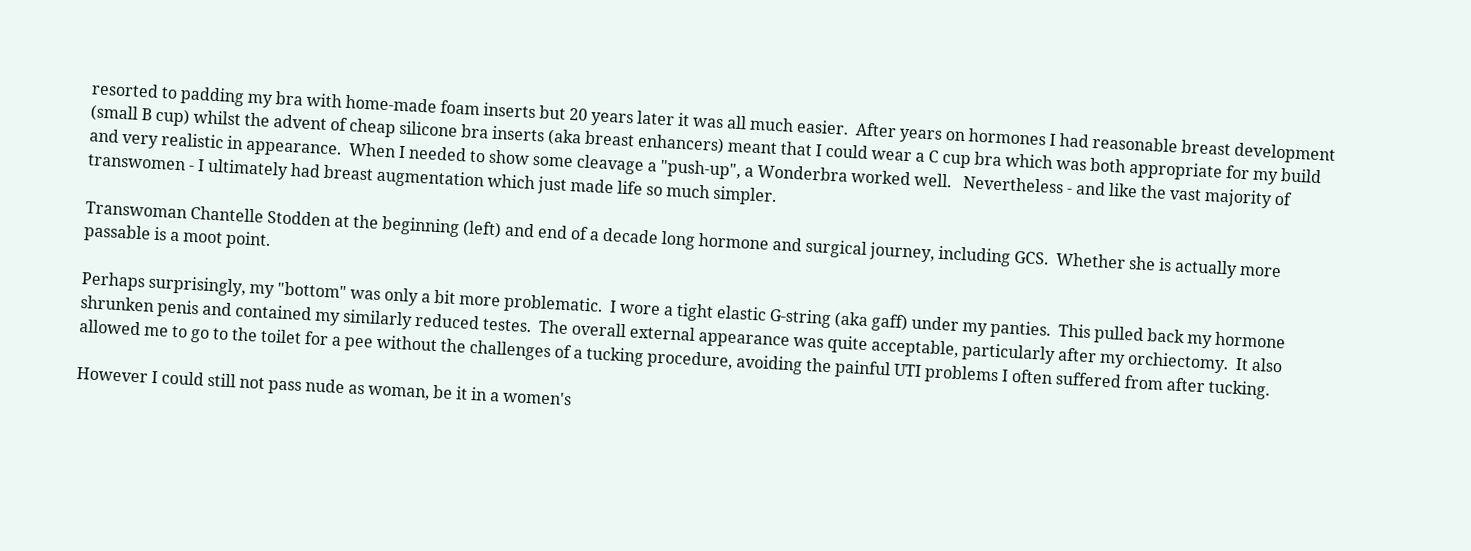resorted to padding my bra with home-made foam inserts but 20 years later it was all much easier.  After years on hormones I had reasonable breast development (small B cup) whilst the advent of cheap silicone bra inserts (aka breast enhancers) meant that I could wear a C cup bra which was both appropriate for my build and very realistic in appearance.  When I needed to show some cleavage a "push-up", a Wonderbra worked well.   Nevertheless - and like the vast majority of transwomen - I ultimately had breast augmentation which just made life so much simpler.

Transwoman Chantelle Stodden at the beginning (left) and end of a decade long hormone and surgical journey, including GCS.  Whether she is actually more passable is a moot point.

Perhaps surprisingly, my "bottom" was only a bit more problematic.  I wore a tight elastic G-string (aka gaff) under my panties.  This pulled back my hormone shrunken penis and contained my similarly reduced testes.  The overall external appearance was quite acceptable, particularly after my orchiectomy.  It also allowed me to go to the toilet for a pee without the challenges of a tucking procedure, avoiding the painful UTI problems I often suffered from after tucking.

However I could still not pass nude as woman, be it in a women's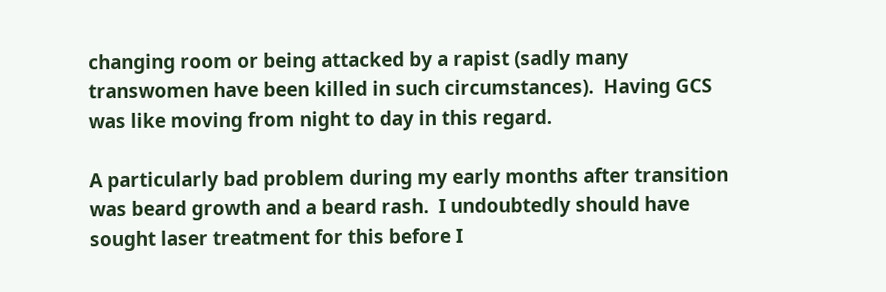changing room or being attacked by a rapist (sadly many transwomen have been killed in such circumstances).  Having GCS was like moving from night to day in this regard.

A particularly bad problem during my early months after transition was beard growth and a beard rash.  I undoubtedly should have sought laser treatment for this before I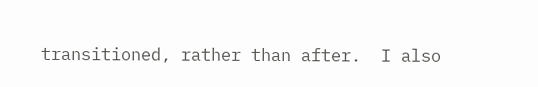transitioned, rather than after.  I also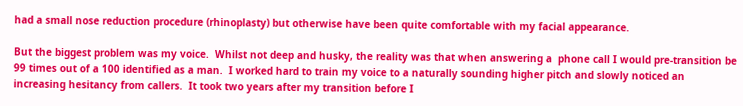had a small nose reduction procedure (rhinoplasty) but otherwise have been quite comfortable with my facial appearance.

But the biggest problem was my voice.  Whilst not deep and husky, the reality was that when answering a  phone call I would pre-transition be 99 times out of a 100 identified as a man.  I worked hard to train my voice to a naturally sounding higher pitch and slowly noticed an increasing hesitancy from callers.  It took two years after my transition before I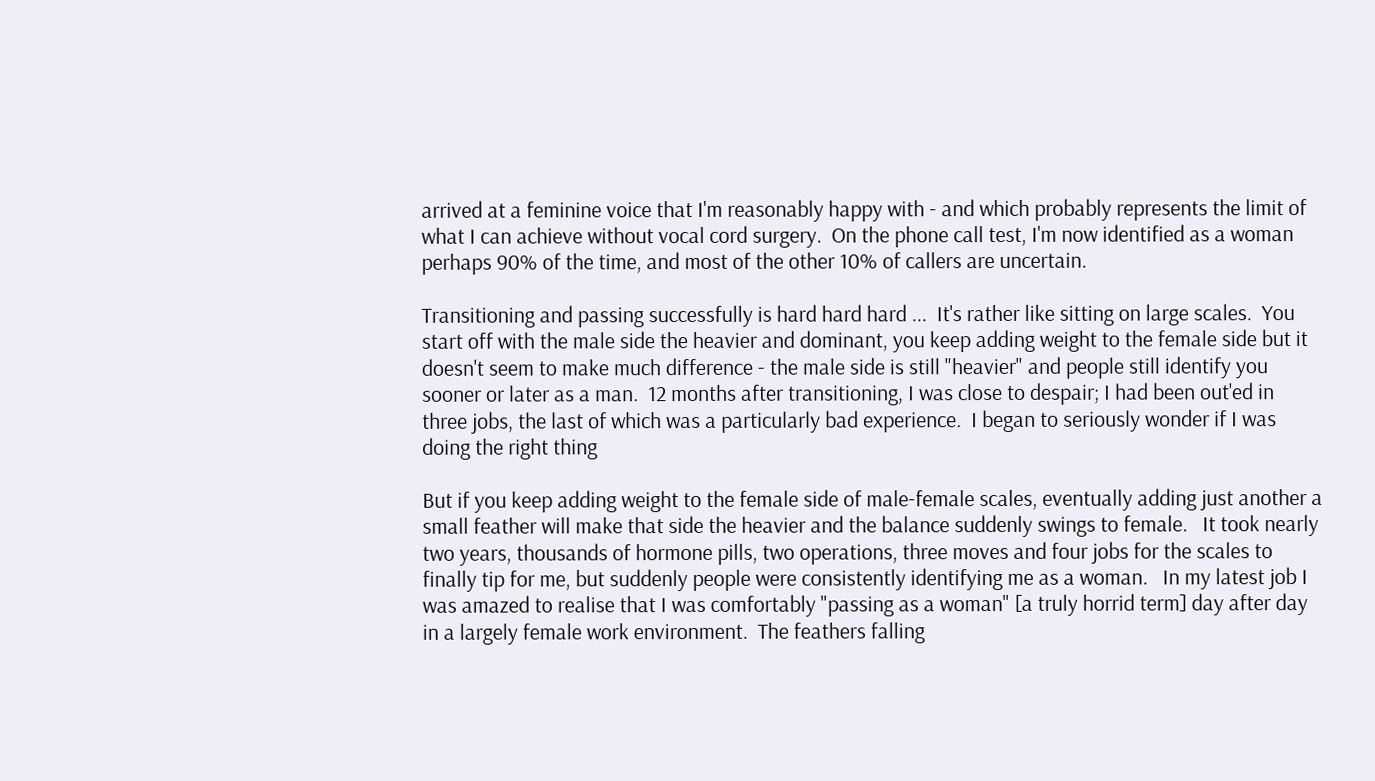arrived at a feminine voice that I'm reasonably happy with - and which probably represents the limit of what I can achieve without vocal cord surgery.  On the phone call test, I'm now identified as a woman perhaps 90% of the time, and most of the other 10% of callers are uncertain.

Transitioning and passing successfully is hard hard hard ...  It's rather like sitting on large scales.  You start off with the male side the heavier and dominant, you keep adding weight to the female side but it doesn't seem to make much difference - the male side is still "heavier" and people still identify you sooner or later as a man.  12 months after transitioning, I was close to despair; I had been out'ed in three jobs, the last of which was a particularly bad experience.  I began to seriously wonder if I was doing the right thing

But if you keep adding weight to the female side of male-female scales, eventually adding just another a small feather will make that side the heavier and the balance suddenly swings to female.   It took nearly two years, thousands of hormone pills, two operations, three moves and four jobs for the scales to finally tip for me, but suddenly people were consistently identifying me as a woman.   In my latest job I was amazed to realise that I was comfortably "passing as a woman" [a truly horrid term] day after day in a largely female work environment.  The feathers falling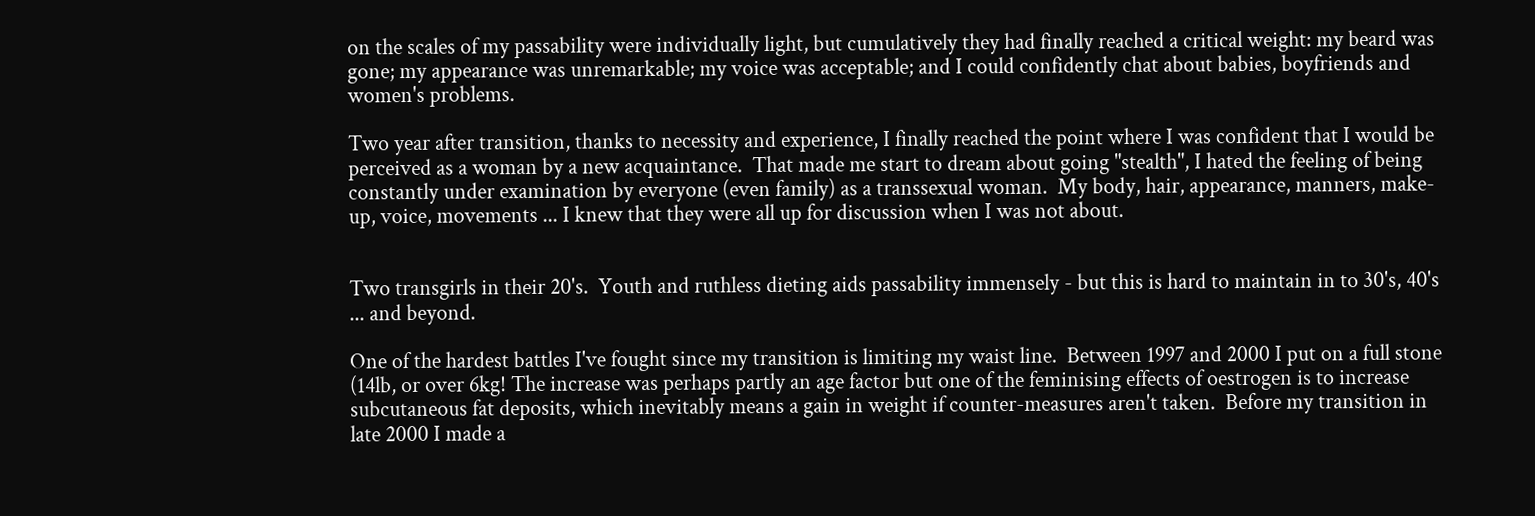on the scales of my passability were individually light, but cumulatively they had finally reached a critical weight: my beard was gone; my appearance was unremarkable; my voice was acceptable; and I could confidently chat about babies, boyfriends and women's problems.

Two year after transition, thanks to necessity and experience, I finally reached the point where I was confident that I would be perceived as a woman by a new acquaintance.  That made me start to dream about going "stealth", I hated the feeling of being constantly under examination by everyone (even family) as a transsexual woman.  My body, hair, appearance, manners, make-up, voice, movements ... I knew that they were all up for discussion when I was not about.


Two transgirls in their 20's.  Youth and ruthless dieting aids passability immensely - but this is hard to maintain in to 30's, 40's ... and beyond.

One of the hardest battles I've fought since my transition is limiting my waist line.  Between 1997 and 2000 I put on a full stone (14lb, or over 6kg! The increase was perhaps partly an age factor but one of the feminising effects of oestrogen is to increase subcutaneous fat deposits, which inevitably means a gain in weight if counter-measures aren't taken.  Before my transition in late 2000 I made a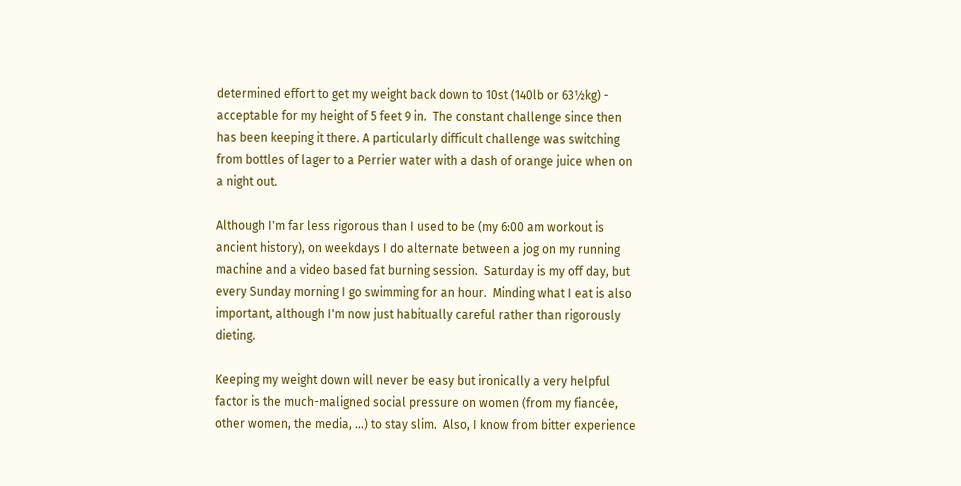determined effort to get my weight back down to 10st (140lb or 63½kg) - acceptable for my height of 5 feet 9 in.  The constant challenge since then has been keeping it there. A particularly difficult challenge was switching from bottles of lager to a Perrier water with a dash of orange juice when on a night out.

Although I'm far less rigorous than I used to be (my 6:00 am workout is ancient history), on weekdays I do alternate between a jog on my running machine and a video based fat burning session.  Saturday is my off day, but every Sunday morning I go swimming for an hour.  Minding what I eat is also important, although I'm now just habitually careful rather than rigorously dieting.

Keeping my weight down will never be easy but ironically a very helpful factor is the much-maligned social pressure on women (from my fiancée, other women, the media, ...) to stay slim.  Also, I know from bitter experience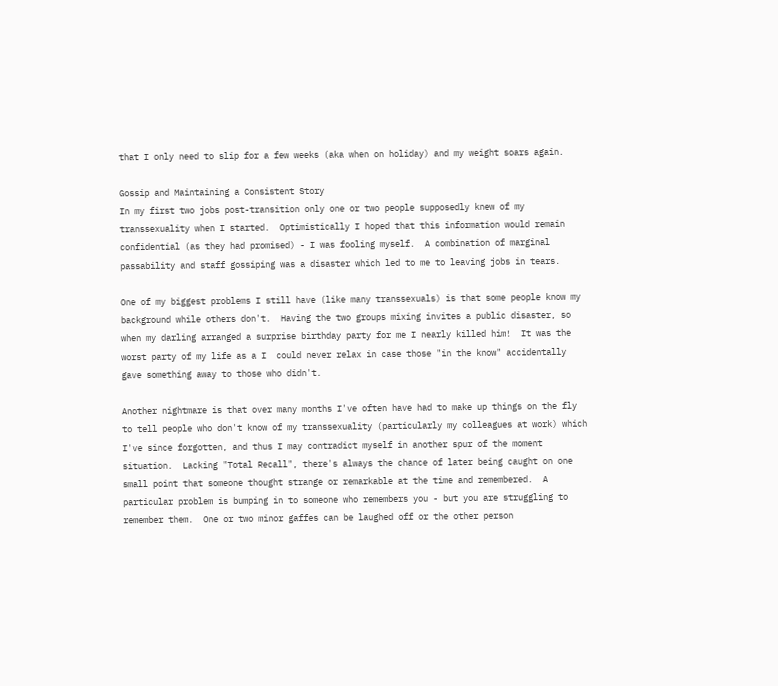that I only need to slip for a few weeks (aka when on holiday) and my weight soars again.

Gossip and Maintaining a Consistent Story
In my first two jobs post-transition only one or two people supposedly knew of my transsexuality when I started.  Optimistically I hoped that this information would remain confidential (as they had promised) - I was fooling myself.  A combination of marginal passability and staff gossiping was a disaster which led to me to leaving jobs in tears.

One of my biggest problems I still have (like many transsexuals) is that some people know my background while others don't.  Having the two groups mixing invites a public disaster, so when my darling arranged a surprise birthday party for me I nearly killed him!  It was the worst party of my life as a I  could never relax in case those "in the know" accidentally gave something away to those who didn't.

Another nightmare is that over many months I've often have had to make up things on the fly to tell people who don't know of my transsexuality (particularly my colleagues at work) which I've since forgotten, and thus I may contradict myself in another spur of the moment situation.  Lacking "Total Recall", there's always the chance of later being caught on one small point that someone thought strange or remarkable at the time and remembered.  A particular problem is bumping in to someone who remembers you - but you are struggling to remember them.  One or two minor gaffes can be laughed off or the other person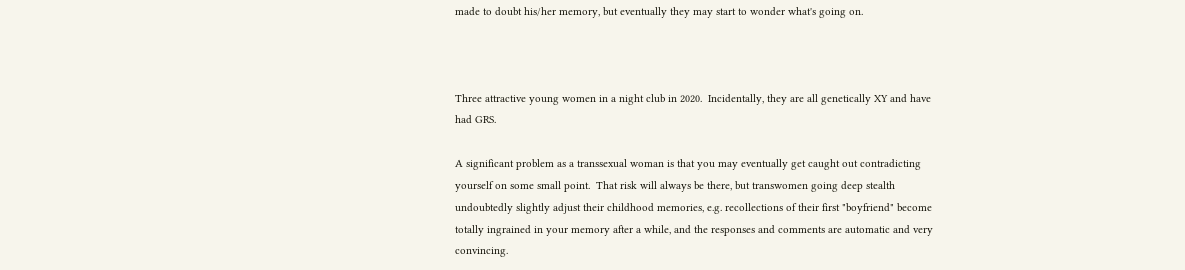made to doubt his/her memory, but eventually they may start to wonder what's going on.



Three attractive young women in a night club in 2020.  Incidentally, they are all genetically XY and have had GRS.

A significant problem as a transsexual woman is that you may eventually get caught out contradicting yourself on some small point.  That risk will always be there, but transwomen going deep stealth undoubtedly slightly adjust their childhood memories, e.g. recollections of their first "boyfriend" become totally ingrained in your memory after a while, and the responses and comments are automatic and very convincing.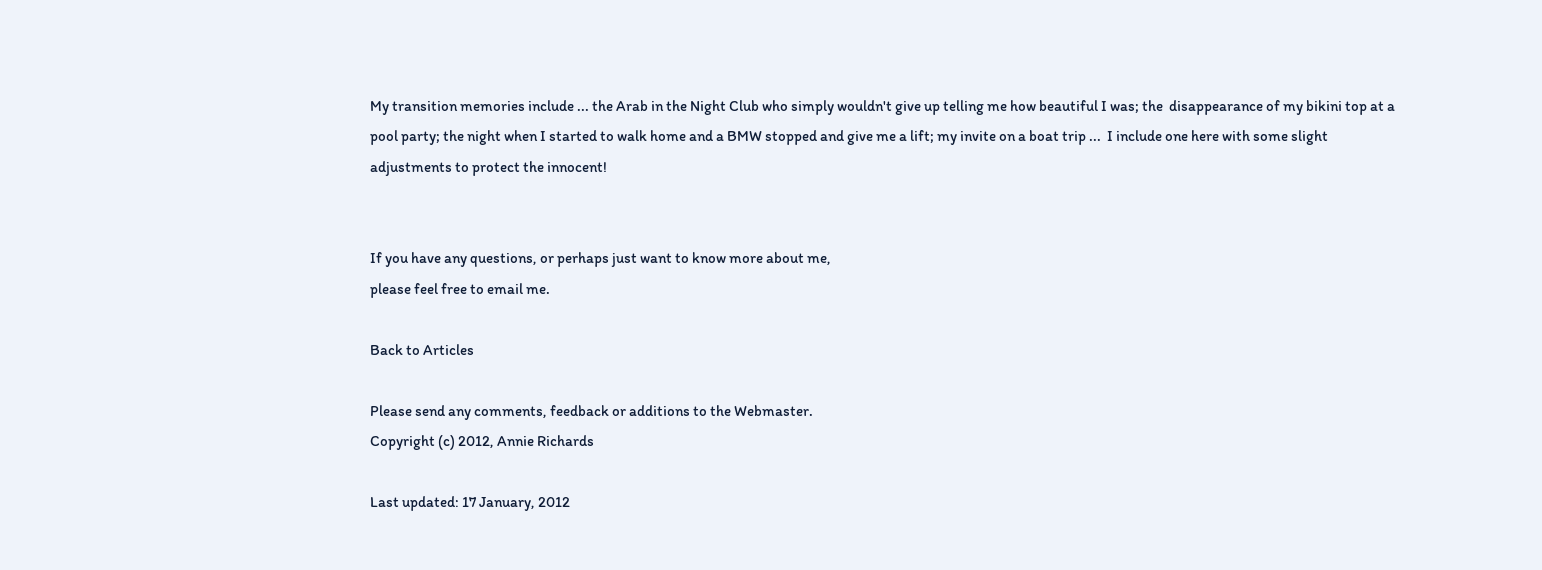My transition memories include ... the Arab in the Night Club who simply wouldn't give up telling me how beautiful I was; the  disappearance of my bikini top at a pool party; the night when I started to walk home and a BMW stopped and give me a lift; my invite on a boat trip ...  I include one here with some slight adjustments to protect the innocent!


If you have any questions, or perhaps just want to know more about me,
please feel free to email me.

Back to Articles

Please send any comments, feedback or additions to the Webmaster.
Copyright (c) 2012, Annie Richards

Last updated: 17 January, 2012